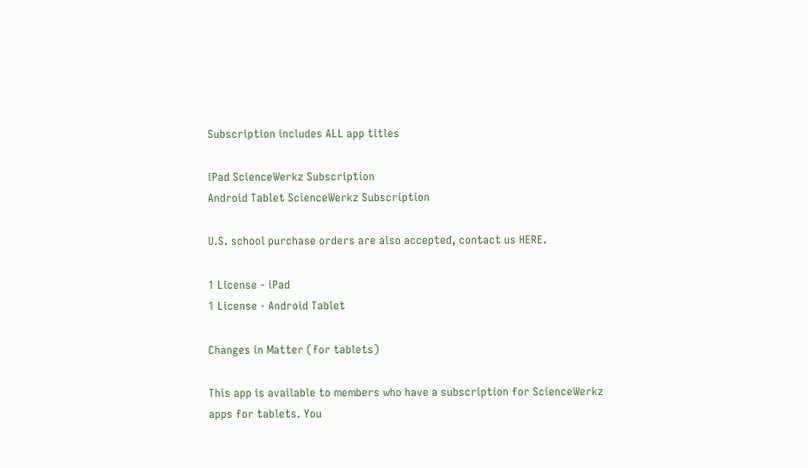Subscription includes ALL app titles

iPad ScienceWerkz Subscription
Android Tablet ScienceWerkz Subscription

U.S. school purchase orders are also accepted, contact us HERE.

1 License - iPad
1 License - Android Tablet

Changes in Matter (for tablets)

This app is available to members who have a subscription for ScienceWerkz apps for tablets. You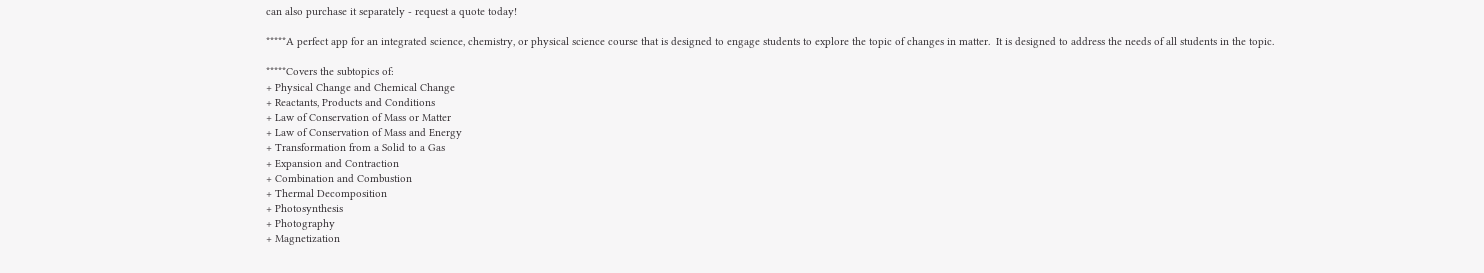can also purchase it separately - request a quote today!

*****A perfect app for an integrated science, chemistry, or physical science course that is designed to engage students to explore the topic of changes in matter.  It is designed to address the needs of all students in the topic.

*****Covers the subtopics of:
+ Physical Change and Chemical Change
+ Reactants, Products and Conditions
+ Law of Conservation of Mass or Matter
+ Law of Conservation of Mass and Energy
+ Transformation from a Solid to a Gas
+ Expansion and Contraction
+ Combination and Combustion
+ Thermal Decomposition
+ Photosynthesis
+ Photography
+ Magnetization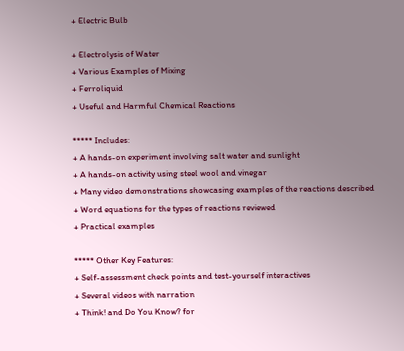+ Electric Bulb

+ Electrolysis of Water
+ Various Examples of Mixing
+ Ferroliquid
+ Useful and Harmful Chemical Reactions

***** Includes:
+ A hands-on experiment involving salt water and sunlight
+ A hands-on activity using steel wool and vinegar
+ Many video demonstrations showcasing examples of the reactions described
+ Word equations for the types of reactions reviewed
+ Practical examples

***** Other Key Features:
+ Self-assessment check points and test-yourself interactives
+ Several videos with narration
+ Think! and Do You Know? for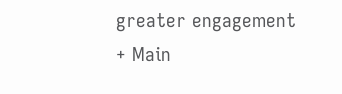greater engagement
+ Main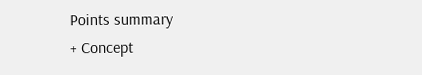Points summary
+ Concept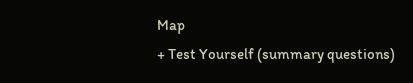Map
+ Test Yourself (summary questions)